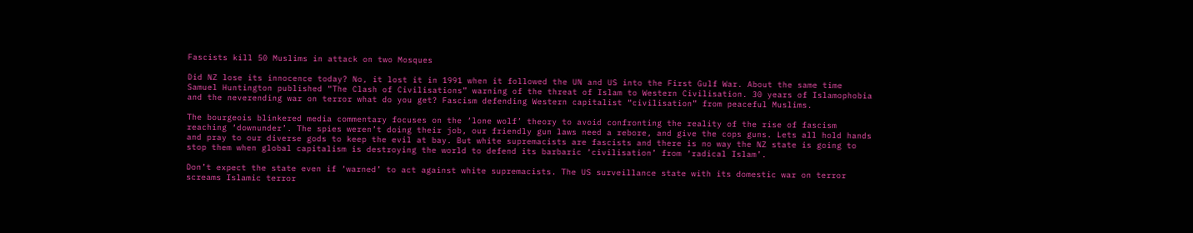Fascists kill 50 Muslims in attack on two Mosques

Did NZ lose its innocence today? No, it lost it in 1991 when it followed the UN and US into the First Gulf War. About the same time Samuel Huntington published “The Clash of Civilisations” warning of the threat of Islam to Western Civilisation. 30 years of Islamophobia and the neverending war on terror what do you get? Fascism defending Western capitalist “civilisation” from peaceful Muslims.

The bourgeois blinkered media commentary focuses on the ‘lone wolf’ theory to avoid confronting the reality of the rise of fascism reaching ‘downunder’. The spies weren’t doing their job, our friendly gun laws need a rebore, and give the cops guns. Lets all hold hands and pray to our diverse gods to keep the evil at bay. But white supremacists are fascists and there is no way the NZ state is going to stop them when global capitalism is destroying the world to defend its barbaric ‘civilisation’ from ‘radical Islam’.

Don’t expect the state even if ‘warned’ to act against white supremacists. The US surveillance state with its domestic war on terror screams Islamic terror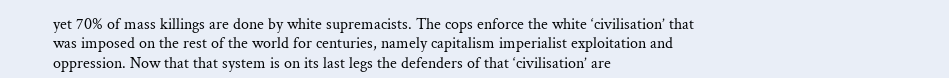yet 70% of mass killings are done by white supremacists. The cops enforce the white ‘civilisation’ that was imposed on the rest of the world for centuries, namely capitalism imperialist exploitation and oppression. Now that that system is on its last legs the defenders of that ‘civilisation’ are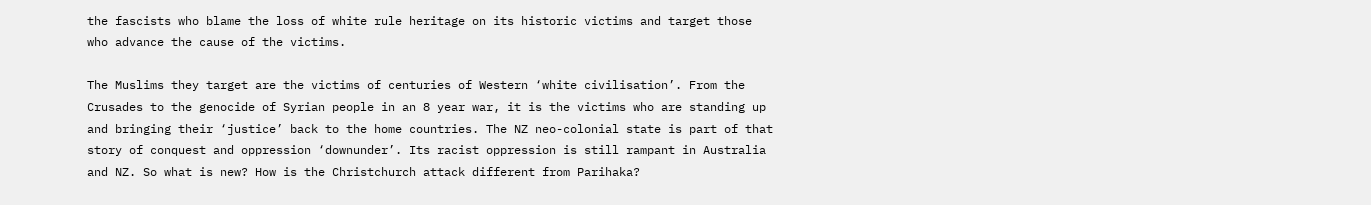the fascists who blame the loss of white rule heritage on its historic victims and target those who advance the cause of the victims.

The Muslims they target are the victims of centuries of Western ‘white civilisation’. From the Crusades to the genocide of Syrian people in an 8 year war, it is the victims who are standing up and bringing their ‘justice’ back to the home countries. The NZ neo-colonial state is part of that story of conquest and oppression ‘downunder’. Its racist oppression is still rampant in Australia and NZ. So what is new? How is the Christchurch attack different from Parihaka?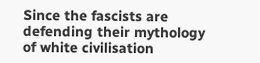Since the fascists are defending their mythology of white civilisation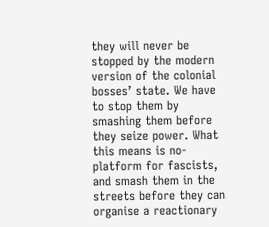they will never be stopped by the modern version of the colonial bosses’ state. We have to stop them by smashing them before they seize power. What this means is no-platform for fascists, and smash them in the streets before they can organise a reactionary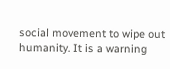social movement to wipe out humanity. It is a warning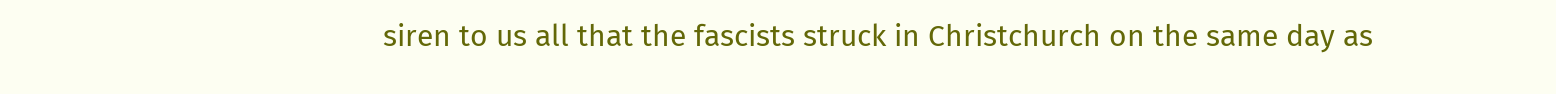siren to us all that the fascists struck in Christchurch on the same day as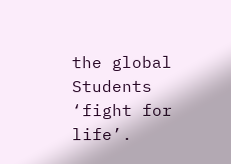the global Students ‘fight for life’.